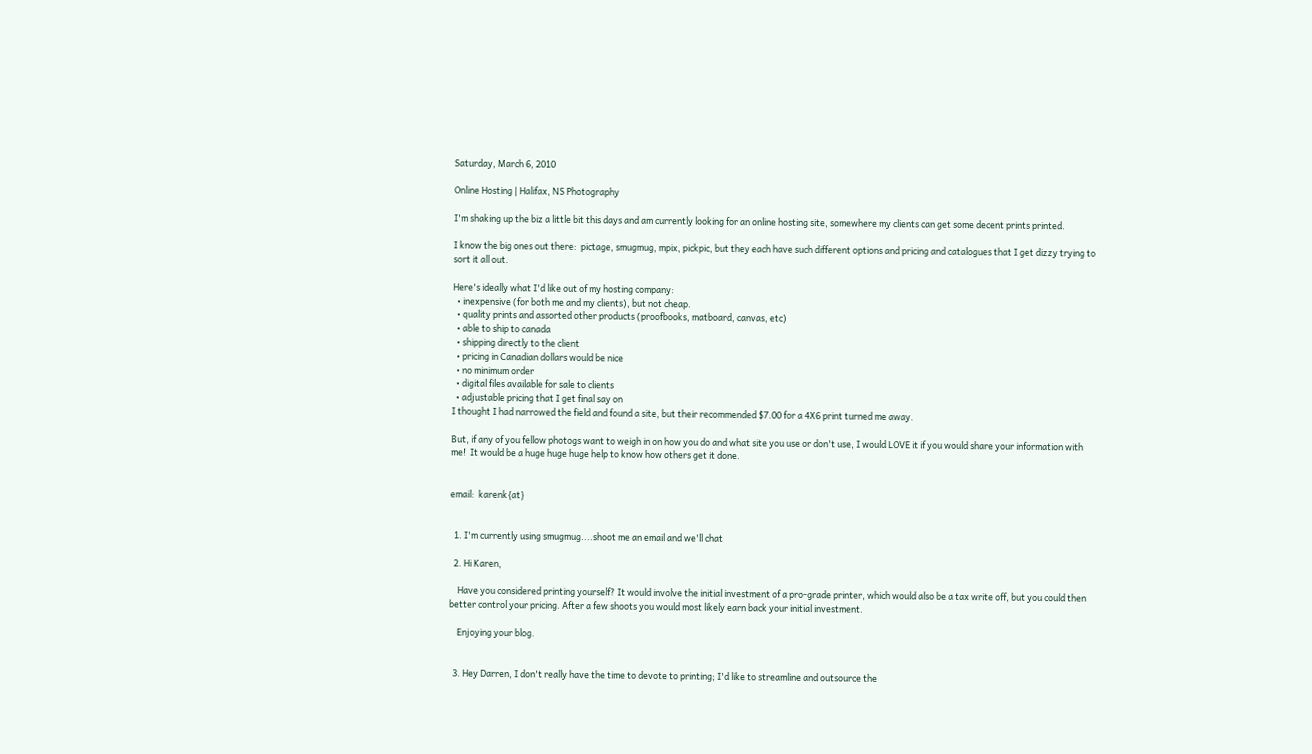Saturday, March 6, 2010

Online Hosting | Halifax, NS Photography

I'm shaking up the biz a little bit this days and am currently looking for an online hosting site, somewhere my clients can get some decent prints printed.

I know the big ones out there:  pictage, smugmug, mpix, pickpic, but they each have such different options and pricing and catalogues that I get dizzy trying to sort it all out.

Here's ideally what I'd like out of my hosting company:
  • inexpensive (for both me and my clients), but not cheap.
  • quality prints and assorted other products (proofbooks, matboard, canvas, etc)
  • able to ship to canada
  • shipping directly to the client
  • pricing in Canadian dollars would be nice
  • no minimum order
  • digital files available for sale to clients
  • adjustable pricing that I get final say on
I thought I had narrowed the field and found a site, but their recommended $7.00 for a 4X6 print turned me away.

But, if any of you fellow photogs want to weigh in on how you do and what site you use or don't use, I would LOVE it if you would share your information with me!  It would be a huge huge huge help to know how others get it done.


email:  karenk{at}


  1. I'm currently using smugmug....shoot me an email and we'll chat

  2. Hi Karen,

    Have you considered printing yourself? It would involve the initial investment of a pro-grade printer, which would also be a tax write off, but you could then better control your pricing. After a few shoots you would most likely earn back your initial investment.

    Enjoying your blog.


  3. Hey Darren, I don't really have the time to devote to printing; I'd like to streamline and outsource the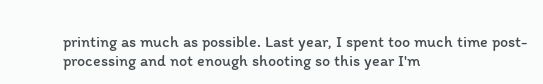printing as much as possible. Last year, I spent too much time post-processing and not enough shooting so this year I'm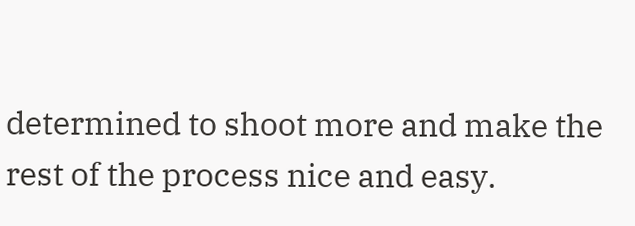determined to shoot more and make the rest of the process nice and easy.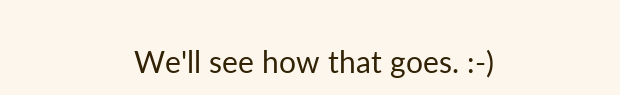We'll see how that goes. :-)